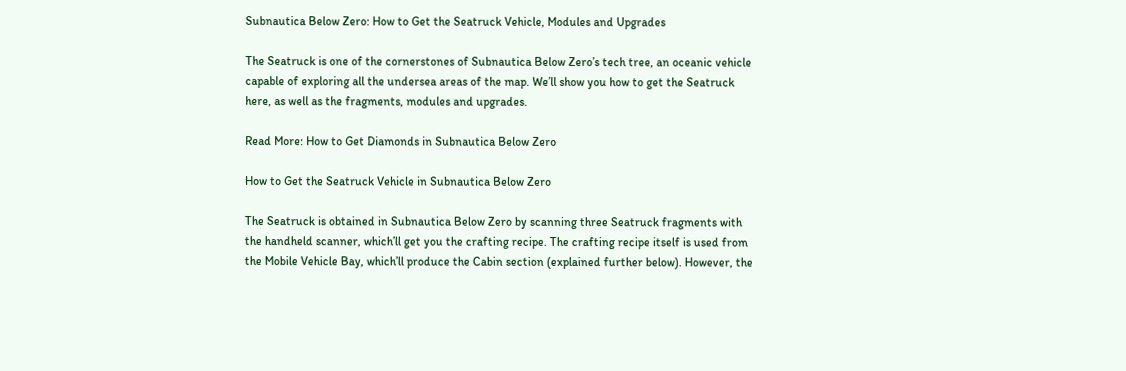Subnautica Below Zero: How to Get the Seatruck Vehicle, Modules and Upgrades

The Seatruck is one of the cornerstones of Subnautica Below Zero’s tech tree, an oceanic vehicle capable of exploring all the undersea areas of the map. We’ll show you how to get the Seatruck here, as well as the fragments, modules and upgrades.

Read More: How to Get Diamonds in Subnautica Below Zero

How to Get the Seatruck Vehicle in Subnautica Below Zero

The Seatruck is obtained in Subnautica Below Zero by scanning three Seatruck fragments with the handheld scanner, which’ll get you the crafting recipe. The crafting recipe itself is used from the Mobile Vehicle Bay, which’ll produce the Cabin section (explained further below). However, the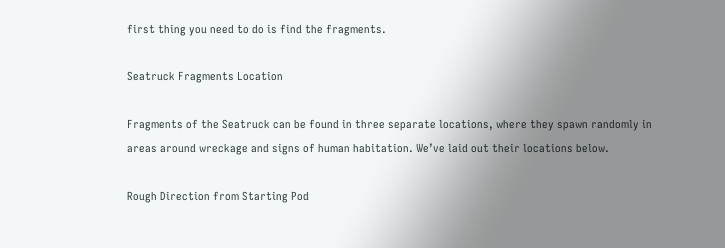first thing you need to do is find the fragments.

Seatruck Fragments Location

Fragments of the Seatruck can be found in three separate locations, where they spawn randomly in areas around wreckage and signs of human habitation. We’ve laid out their locations below.

Rough Direction from Starting Pod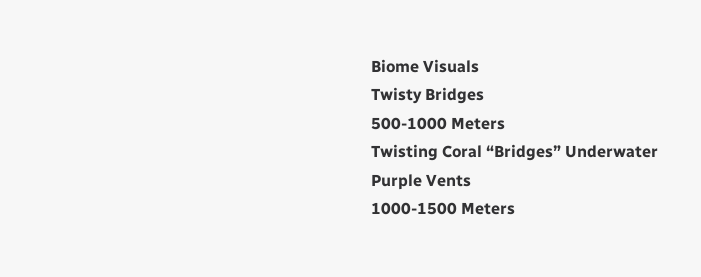Biome Visuals
Twisty Bridges
500-1000 Meters
Twisting Coral “Bridges” Underwater
Purple Vents
1000-1500 Meters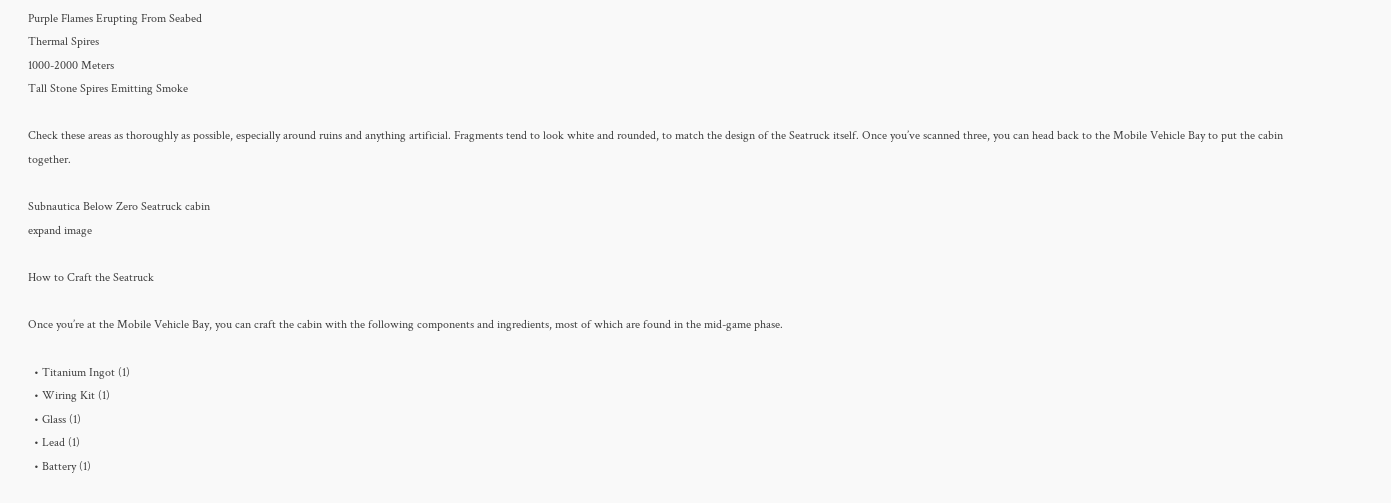Purple Flames Erupting From Seabed
Thermal Spires
1000-2000 Meters
Tall Stone Spires Emitting Smoke

Check these areas as thoroughly as possible, especially around ruins and anything artificial. Fragments tend to look white and rounded, to match the design of the Seatruck itself. Once you’ve scanned three, you can head back to the Mobile Vehicle Bay to put the cabin together.

Subnautica Below Zero Seatruck cabin
expand image

How to Craft the Seatruck

Once you’re at the Mobile Vehicle Bay, you can craft the cabin with the following components and ingredients, most of which are found in the mid-game phase.

  • Titanium Ingot (1)
  • Wiring Kit (1)
  • Glass (1)
  • Lead (1)
  • Battery (1)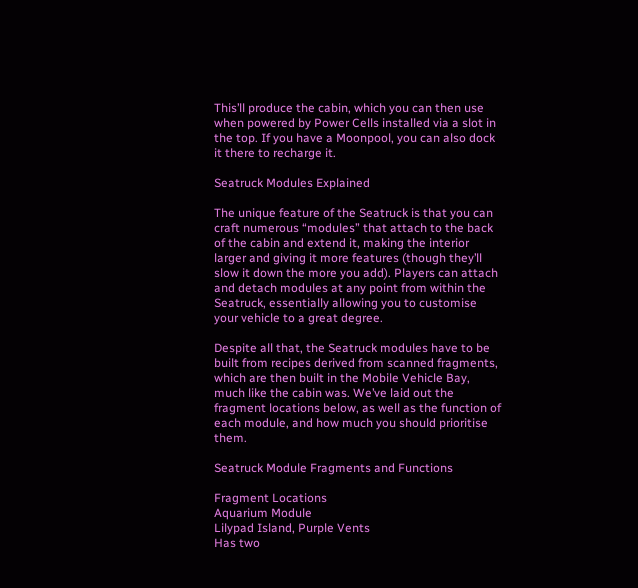This’ll produce the cabin, which you can then use when powered by Power Cells installed via a slot in the top. If you have a Moonpool, you can also dock it there to recharge it.

Seatruck Modules Explained

The unique feature of the Seatruck is that you can craft numerous “modules” that attach to the back of the cabin and extend it, making the interior larger and giving it more features (though they’ll slow it down the more you add). Players can attach and detach modules at any point from within the Seatruck, essentially allowing you to customise your vehicle to a great degree.

Despite all that, the Seatruck modules have to be built from recipes derived from scanned fragments, which are then built in the Mobile Vehicle Bay, much like the cabin was. We’ve laid out the fragment locations below, as well as the function of each module, and how much you should prioritise them.

Seatruck Module Fragments and Functions

Fragment Locations
Aquarium Module
Lilypad Island, Purple Vents
Has two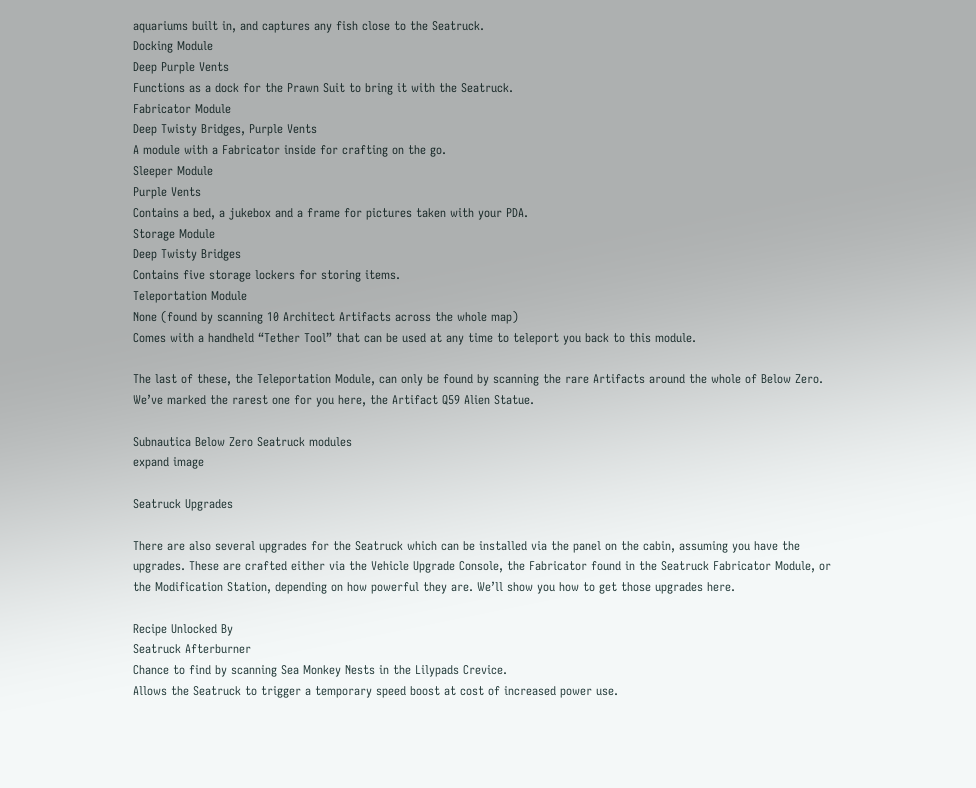aquariums built in, and captures any fish close to the Seatruck.
Docking Module
Deep Purple Vents
Functions as a dock for the Prawn Suit to bring it with the Seatruck.
Fabricator Module
Deep Twisty Bridges, Purple Vents
A module with a Fabricator inside for crafting on the go.
Sleeper Module
Purple Vents
Contains a bed, a jukebox and a frame for pictures taken with your PDA.
Storage Module
Deep Twisty Bridges
Contains five storage lockers for storing items.
Teleportation Module
None (found by scanning 10 Architect Artifacts across the whole map)
Comes with a handheld “Tether Tool” that can be used at any time to teleport you back to this module.

The last of these, the Teleportation Module, can only be found by scanning the rare Artifacts around the whole of Below Zero. We’ve marked the rarest one for you here, the Artifact Q59 Alien Statue.

Subnautica Below Zero Seatruck modules
expand image

Seatruck Upgrades

There are also several upgrades for the Seatruck which can be installed via the panel on the cabin, assuming you have the upgrades. These are crafted either via the Vehicle Upgrade Console, the Fabricator found in the Seatruck Fabricator Module, or the Modification Station, depending on how powerful they are. We’ll show you how to get those upgrades here.

Recipe Unlocked By
Seatruck Afterburner
Chance to find by scanning Sea Monkey Nests in the Lilypads Crevice.
Allows the Seatruck to trigger a temporary speed boost at cost of increased power use.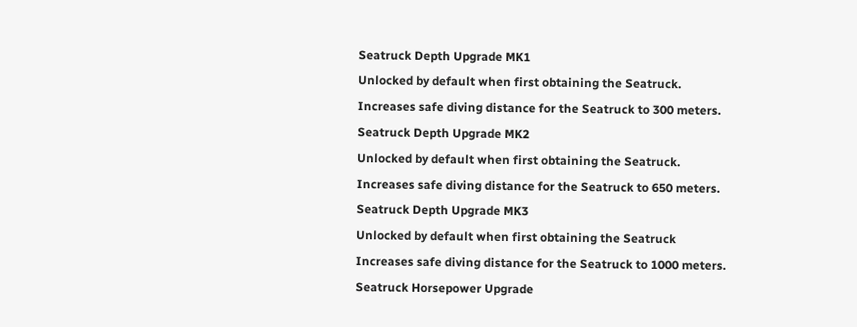Seatruck Depth Upgrade MK1
Unlocked by default when first obtaining the Seatruck.
Increases safe diving distance for the Seatruck to 300 meters.
Seatruck Depth Upgrade MK2
Unlocked by default when first obtaining the Seatruck.
Increases safe diving distance for the Seatruck to 650 meters.
Seatruck Depth Upgrade MK3
Unlocked by default when first obtaining the Seatruck
Increases safe diving distance for the Seatruck to 1000 meters.
Seatruck Horsepower Upgrade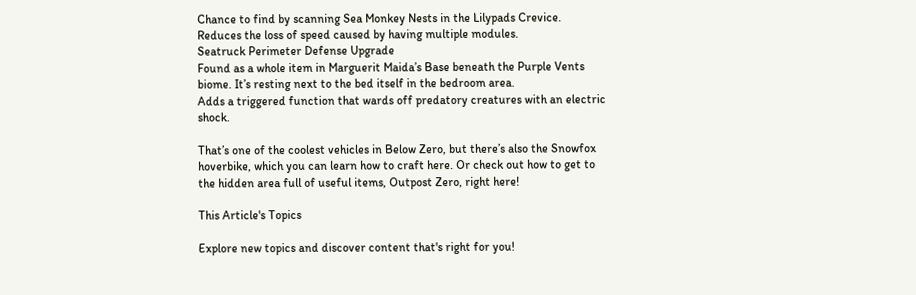Chance to find by scanning Sea Monkey Nests in the Lilypads Crevice.
Reduces the loss of speed caused by having multiple modules.
Seatruck Perimeter Defense Upgrade
Found as a whole item in Marguerit Maida’s Base beneath the Purple Vents biome. It’s resting next to the bed itself in the bedroom area.
Adds a triggered function that wards off predatory creatures with an electric shock.

That’s one of the coolest vehicles in Below Zero, but there’s also the Snowfox hoverbike, which you can learn how to craft here. Or check out how to get to the hidden area full of useful items, Outpost Zero, right here!

This Article's Topics

Explore new topics and discover content that's right for you!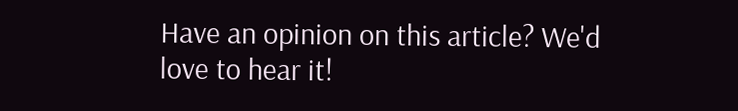Have an opinion on this article? We'd love to hear it!